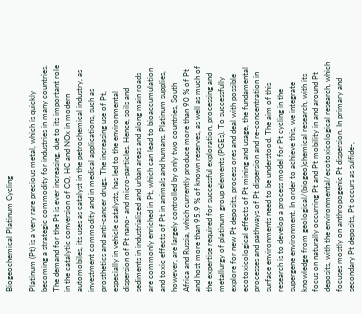Biogeochemical Platinum Cycling

Platinum (Pt) is a very rare precious metal, which is quickly becoming a strategic commodity for industries in many countries. The demand for the Pt is ever increasing, due to its important role in the catalytic conversion of CO, HC and NOx in modern automobiles, its uses as catalyst in the petrochemical industry, as investment commodity and in medical applications, such as prosthetics and anti-cancer drugs. The increasing use of Pt, especially in vehicle catalysts, has led to the environmental dispersion of Pt nano- and micro-particles. Hence, soils and sediments in industrialized and urban areas and along main roads are commonly enriched in Pt, which can lead to bioaccumulation and toxic effects of Pt in animals and humans. Platinum supplies, however, are largely controlled by only two countries, South Africa and Russia, which currently produce more than 90 % of Pt and host more than 95.9 % of known reserves, as well as much of the expertise required for successful exploration, processing and metallurgy of platinum group elements (PGEs). To successfully explore for new Pt deposits, process ores and deal with possible ecotoxicological effects of Pt mining and usage, the fundamental processes and pathways of Pt dispersion and re-concentration in surface environments need to be understood. The aim of this research is to develop a process model for Pt cycling in the supergene environment. In order to achieve this, we integrate knowledge from geological/(biogeo)chemical research, with its focus on naturally occurring Pt and Pt mobility in and around Pt deposits, with the environmental/ecotoxicological research, which focuses mostly on anthropogenic Pt dispersion. In primary and secondary Pt deposits, Pt occurs as sulfide-,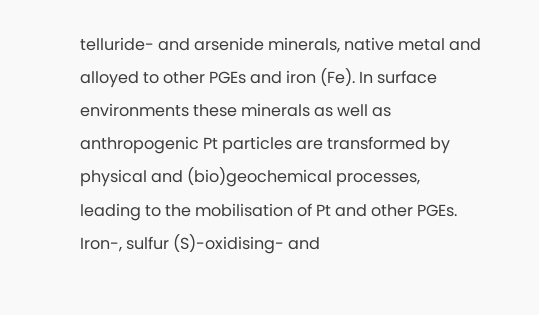telluride- and arsenide minerals, native metal and alloyed to other PGEs and iron (Fe). In surface environments these minerals as well as anthropogenic Pt particles are transformed by physical and (bio)geochemical processes, leading to the mobilisation of Pt and other PGEs. Iron-, sulfur (S)-oxidising- and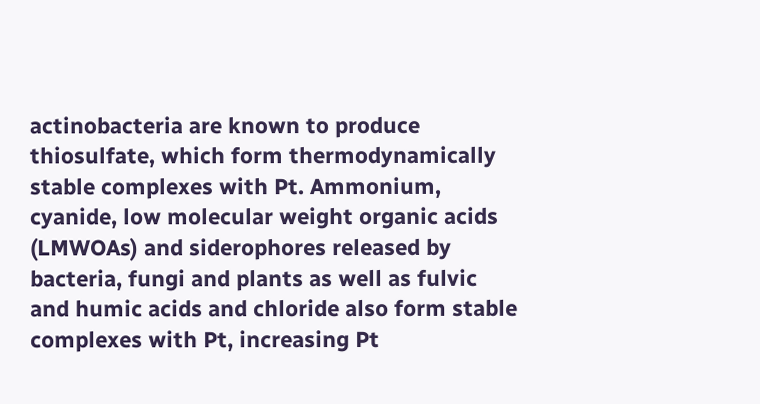actinobacteria are known to produce thiosulfate, which form thermodynamically stable complexes with Pt. Ammonium, cyanide, low molecular weight organic acids (LMWOAs) and siderophores released by bacteria, fungi and plants as well as fulvic and humic acids and chloride also form stable complexes with Pt, increasing Pt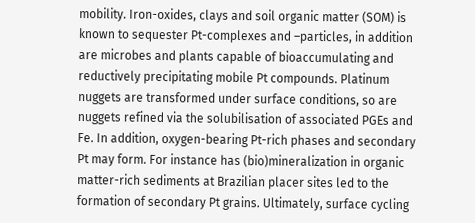mobility. Iron-oxides, clays and soil organic matter (SOM) is known to sequester Pt-complexes and –particles, in addition are microbes and plants capable of bioaccumulating and reductively precipitating mobile Pt compounds. Platinum nuggets are transformed under surface conditions, so are nuggets refined via the solubilisation of associated PGEs and Fe. In addition, oxygen-bearing Pt-rich phases and secondary Pt may form. For instance has (bio)mineralization in organic matter-rich sediments at Brazilian placer sites led to the formation of secondary Pt grains. Ultimately, surface cycling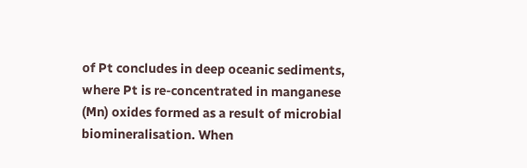of Pt concludes in deep oceanic sediments, where Pt is re-concentrated in manganese (Mn) oxides formed as a result of microbial biomineralisation. When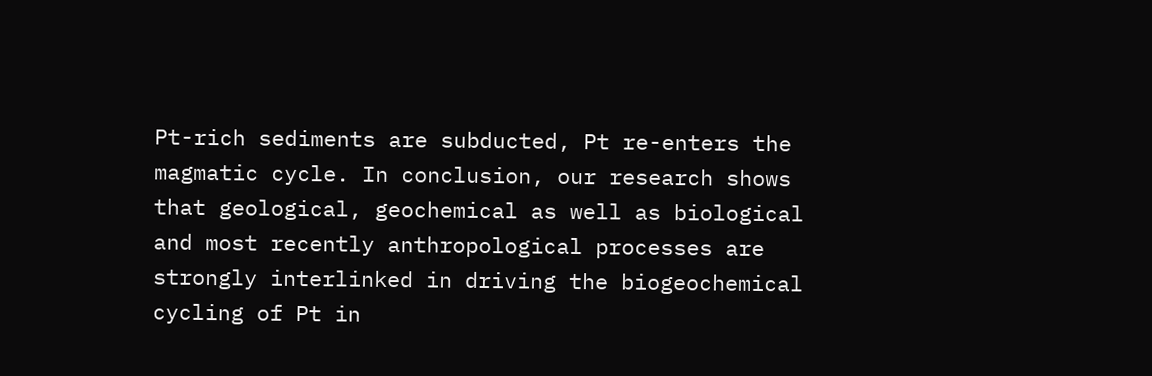Pt-rich sediments are subducted, Pt re-enters the magmatic cycle. In conclusion, our research shows that geological, geochemical as well as biological and most recently anthropological processes are strongly interlinked in driving the biogeochemical cycling of Pt in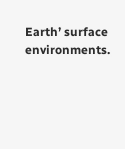Earth’ surface environments.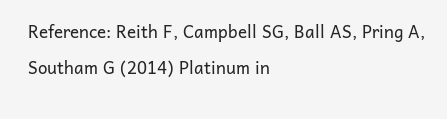Reference: Reith F, Campbell SG, Ball AS, Pring A, Southam G (2014) Platinum in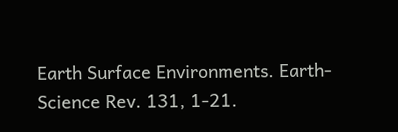Earth Surface Environments. Earth-Science Rev. 131, 1-21.